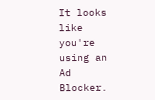It looks like you're using an Ad Blocker.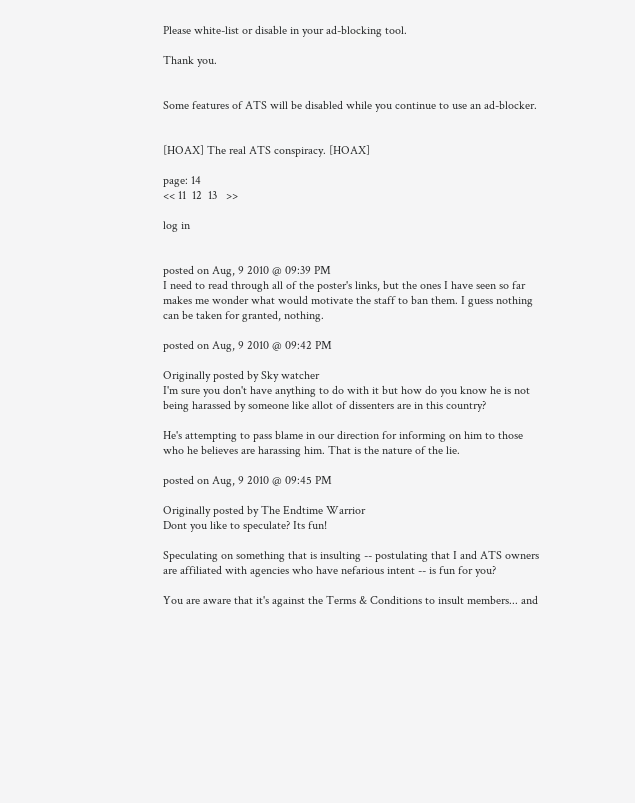Please white-list or disable in your ad-blocking tool.

Thank you.


Some features of ATS will be disabled while you continue to use an ad-blocker.


[HOAX] The real ATS conspiracy. [HOAX]

page: 14
<< 11  12  13   >>

log in


posted on Aug, 9 2010 @ 09:39 PM
I need to read through all of the poster's links, but the ones I have seen so far makes me wonder what would motivate the staff to ban them. I guess nothing can be taken for granted, nothing.

posted on Aug, 9 2010 @ 09:42 PM

Originally posted by Sky watcher
I'm sure you don't have anything to do with it but how do you know he is not being harassed by someone like allot of dissenters are in this country?

He's attempting to pass blame in our direction for informing on him to those who he believes are harassing him. That is the nature of the lie.

posted on Aug, 9 2010 @ 09:45 PM

Originally posted by The Endtime Warrior
Dont you like to speculate? Its fun!

Speculating on something that is insulting -- postulating that I and ATS owners are affiliated with agencies who have nefarious intent -- is fun for you?

You are aware that it's against the Terms & Conditions to insult members... and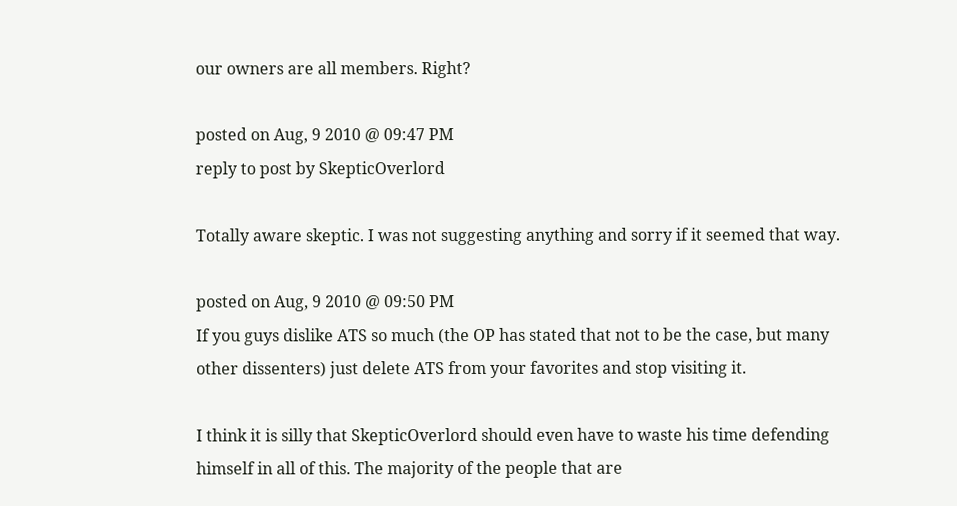our owners are all members. Right?

posted on Aug, 9 2010 @ 09:47 PM
reply to post by SkepticOverlord

Totally aware skeptic. I was not suggesting anything and sorry if it seemed that way.

posted on Aug, 9 2010 @ 09:50 PM
If you guys dislike ATS so much (the OP has stated that not to be the case, but many other dissenters) just delete ATS from your favorites and stop visiting it.

I think it is silly that SkepticOverlord should even have to waste his time defending himself in all of this. The majority of the people that are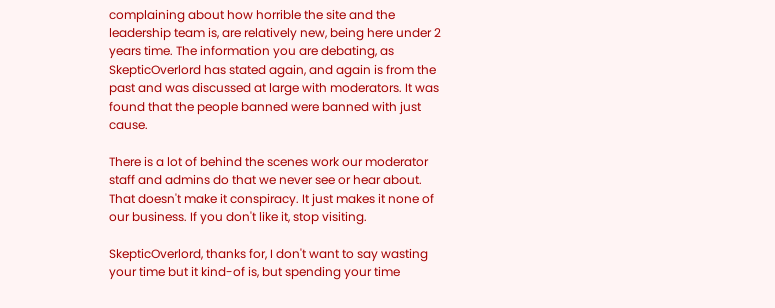complaining about how horrible the site and the leadership team is, are relatively new, being here under 2 years time. The information you are debating, as SkepticOverlord has stated again, and again is from the past and was discussed at large with moderators. It was found that the people banned were banned with just cause.

There is a lot of behind the scenes work our moderator staff and admins do that we never see or hear about. That doesn't make it conspiracy. It just makes it none of our business. If you don't like it, stop visiting.

SkepticOverlord, thanks for, I don't want to say wasting your time but it kind-of is, but spending your time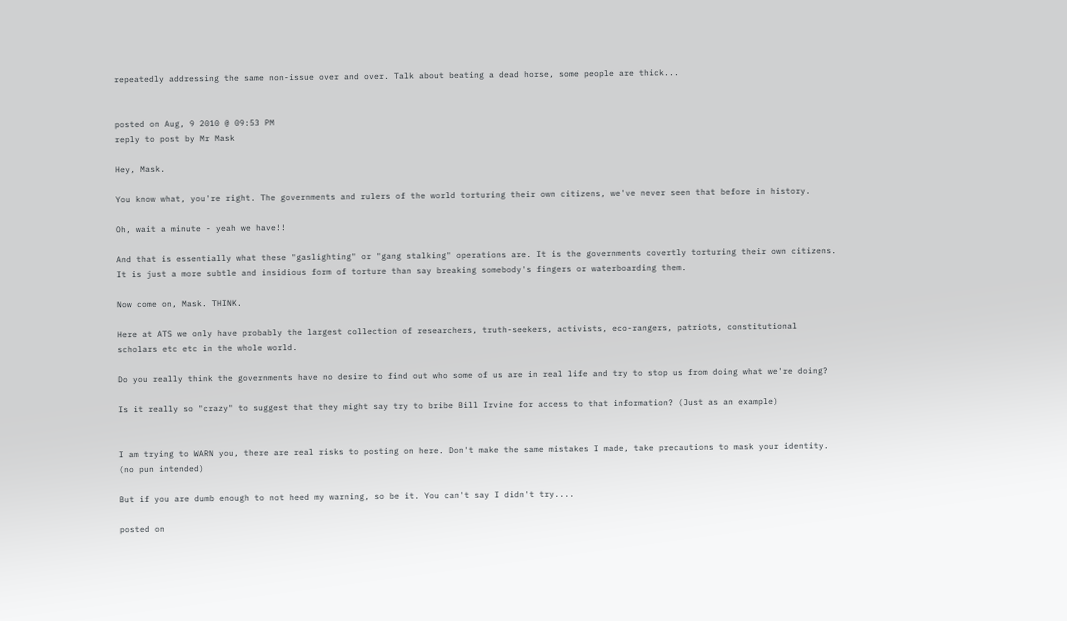repeatedly addressing the same non-issue over and over. Talk about beating a dead horse, some people are thick...


posted on Aug, 9 2010 @ 09:53 PM
reply to post by Mr Mask

Hey, Mask.

You know what, you're right. The governments and rulers of the world torturing their own citizens, we've never seen that before in history.

Oh, wait a minute - yeah we have!!

And that is essentially what these "gaslighting" or "gang stalking" operations are. It is the governments covertly torturing their own citizens. It is just a more subtle and insidious form of torture than say breaking somebody's fingers or waterboarding them.

Now come on, Mask. THINK.

Here at ATS we only have probably the largest collection of researchers, truth-seekers, activists, eco-rangers, patriots, constitutional scholars etc etc in the whole world.

Do you really think the governments have no desire to find out who some of us are in real life and try to stop us from doing what we're doing?

Is it really so "crazy" to suggest that they might say try to bribe Bill Irvine for access to that information? (Just as an example)


I am trying to WARN you, there are real risks to posting on here. Don't make the same mistakes I made, take precautions to mask your identity. (no pun intended)

But if you are dumb enough to not heed my warning, so be it. You can't say I didn't try....

posted on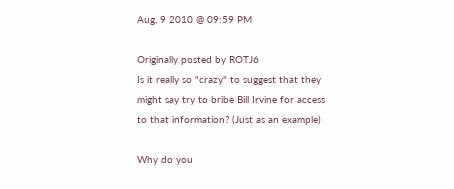Aug, 9 2010 @ 09:59 PM

Originally posted by ROTJ6
Is it really so "crazy" to suggest that they might say try to bribe Bill Irvine for access to that information? (Just as an example)

Why do you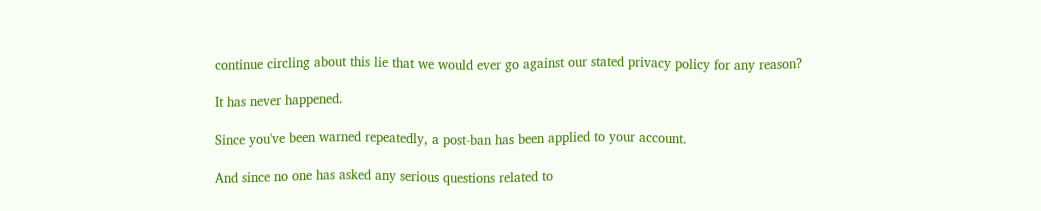continue circling about this lie that we would ever go against our stated privacy policy for any reason?

It has never happened.

Since you've been warned repeatedly, a post-ban has been applied to your account.

And since no one has asked any serious questions related to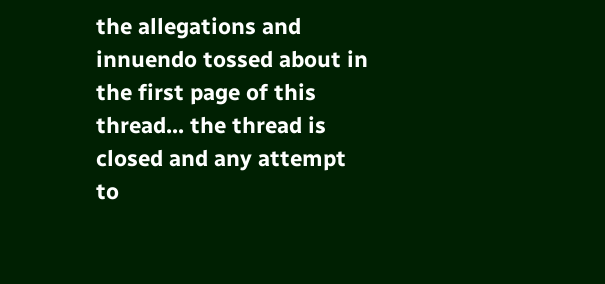the allegations and innuendo tossed about in the first page of this thread... the thread is closed and any attempt to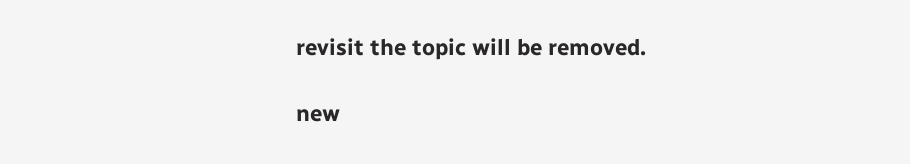revisit the topic will be removed.

new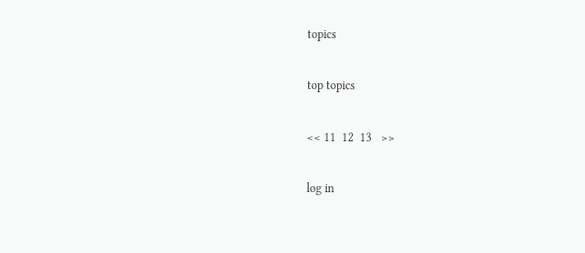topics

top topics

<< 11  12  13   >>

log in